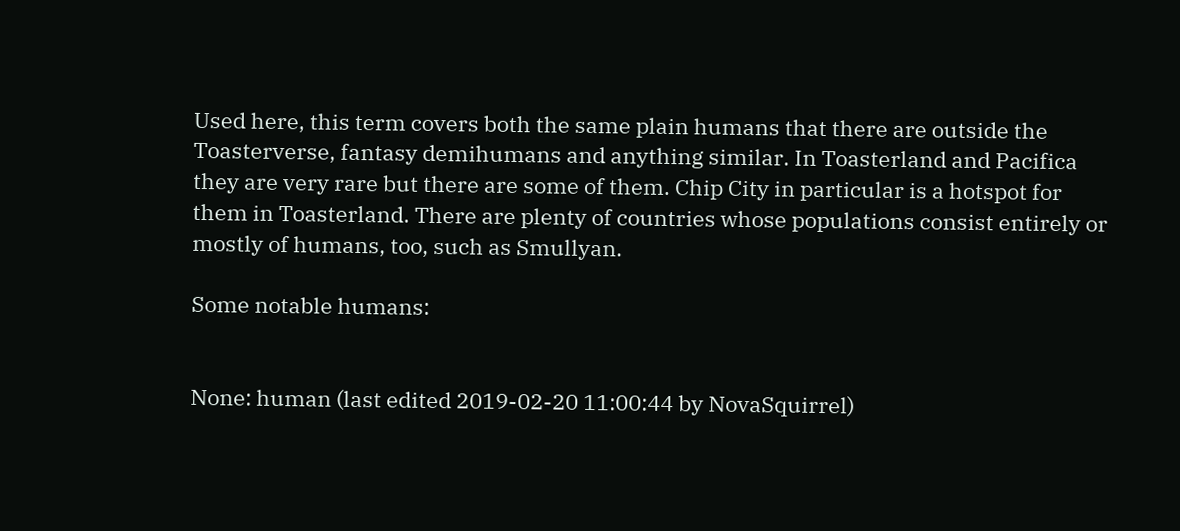Used here, this term covers both the same plain humans that there are outside the Toasterverse, fantasy demihumans and anything similar. In Toasterland and Pacifica they are very rare but there are some of them. Chip City in particular is a hotspot for them in Toasterland. There are plenty of countries whose populations consist entirely or mostly of humans, too, such as Smullyan.

Some notable humans:


None: human (last edited 2019-02-20 11:00:44 by NovaSquirrel)